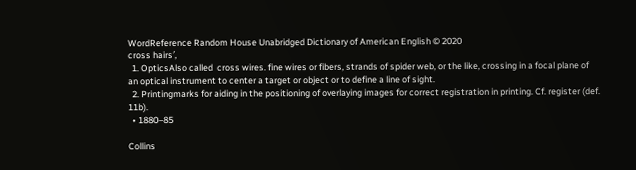WordReference Random House Unabridged Dictionary of American English © 2020
cross hairs′,
  1. OpticsAlso called  cross wires. fine wires or fibers, strands of spider web, or the like, crossing in a focal plane of an optical instrument to center a target or object or to define a line of sight.
  2. Printingmarks for aiding in the positioning of overlaying images for correct registration in printing. Cf. register (def. 11b).
  • 1880–85

Collins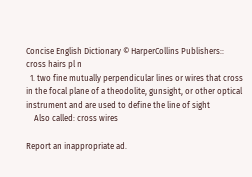Concise English Dictionary © HarperCollins Publishers::
cross hairs pl n
  1. two fine mutually perpendicular lines or wires that cross in the focal plane of a theodolite, gunsight, or other optical instrument and are used to define the line of sight
    Also called: cross wires

Report an inappropriate ad.